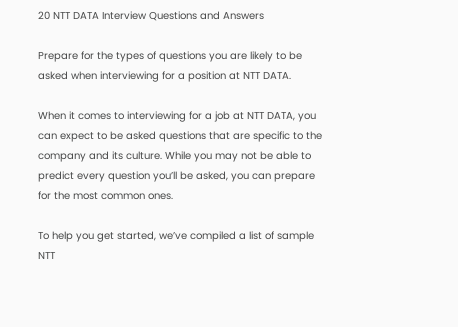20 NTT DATA Interview Questions and Answers

Prepare for the types of questions you are likely to be asked when interviewing for a position at NTT DATA.

When it comes to interviewing for a job at NTT DATA, you can expect to be asked questions that are specific to the company and its culture. While you may not be able to predict every question you’ll be asked, you can prepare for the most common ones.

To help you get started, we’ve compiled a list of sample NTT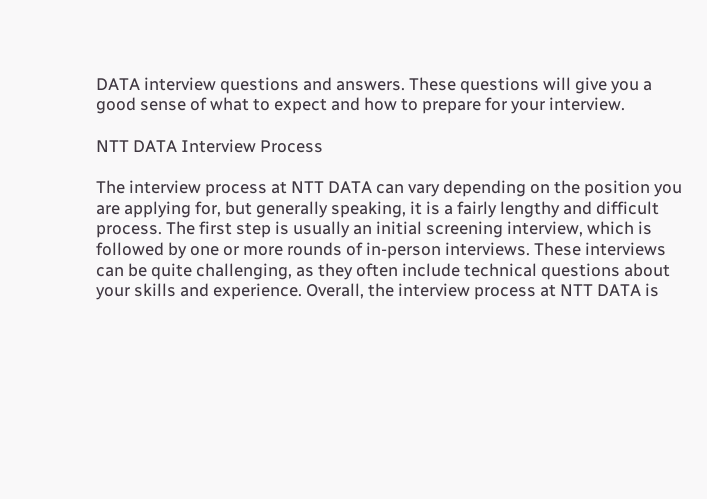DATA interview questions and answers. These questions will give you a good sense of what to expect and how to prepare for your interview.

NTT DATA Interview Process

The interview process at NTT DATA can vary depending on the position you are applying for, but generally speaking, it is a fairly lengthy and difficult process. The first step is usually an initial screening interview, which is followed by one or more rounds of in-person interviews. These interviews can be quite challenging, as they often include technical questions about your skills and experience. Overall, the interview process at NTT DATA is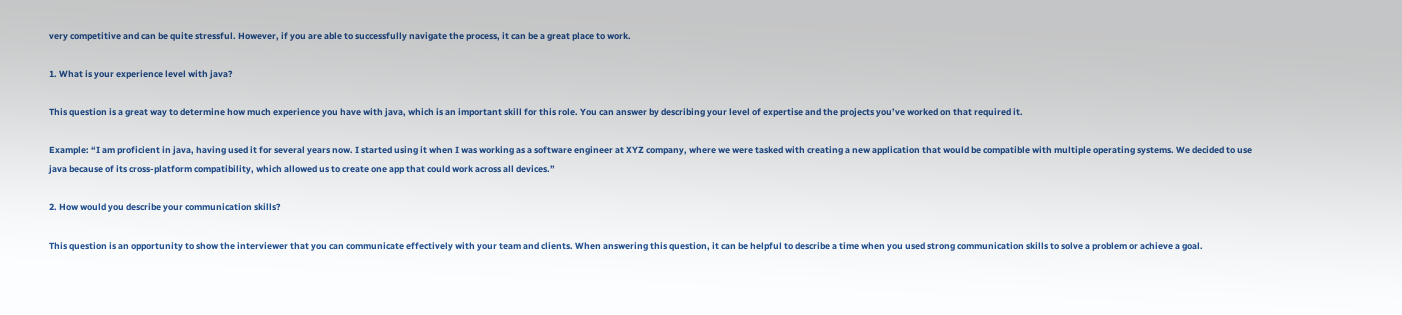very competitive and can be quite stressful. However, if you are able to successfully navigate the process, it can be a great place to work.

1. What is your experience level with java?

This question is a great way to determine how much experience you have with java, which is an important skill for this role. You can answer by describing your level of expertise and the projects you’ve worked on that required it.

Example: “I am proficient in java, having used it for several years now. I started using it when I was working as a software engineer at XYZ company, where we were tasked with creating a new application that would be compatible with multiple operating systems. We decided to use java because of its cross-platform compatibility, which allowed us to create one app that could work across all devices.”

2. How would you describe your communication skills?

This question is an opportunity to show the interviewer that you can communicate effectively with your team and clients. When answering this question, it can be helpful to describe a time when you used strong communication skills to solve a problem or achieve a goal.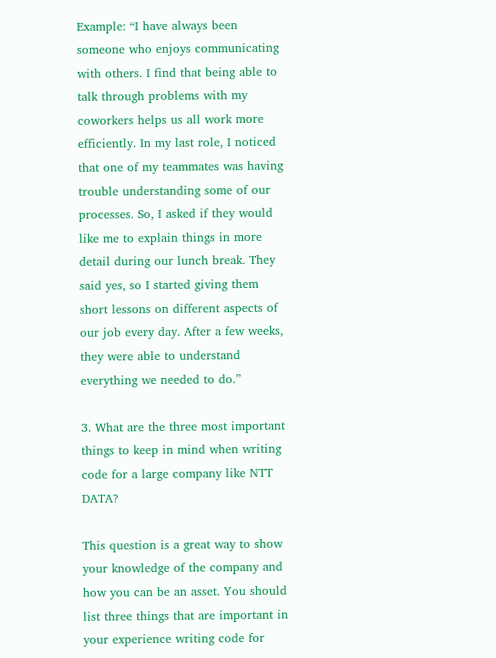Example: “I have always been someone who enjoys communicating with others. I find that being able to talk through problems with my coworkers helps us all work more efficiently. In my last role, I noticed that one of my teammates was having trouble understanding some of our processes. So, I asked if they would like me to explain things in more detail during our lunch break. They said yes, so I started giving them short lessons on different aspects of our job every day. After a few weeks, they were able to understand everything we needed to do.”

3. What are the three most important things to keep in mind when writing code for a large company like NTT DATA?

This question is a great way to show your knowledge of the company and how you can be an asset. You should list three things that are important in your experience writing code for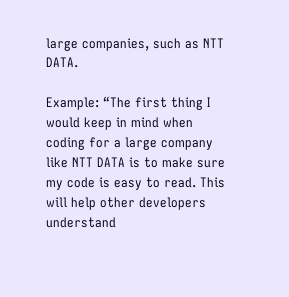large companies, such as NTT DATA.

Example: “The first thing I would keep in mind when coding for a large company like NTT DATA is to make sure my code is easy to read. This will help other developers understand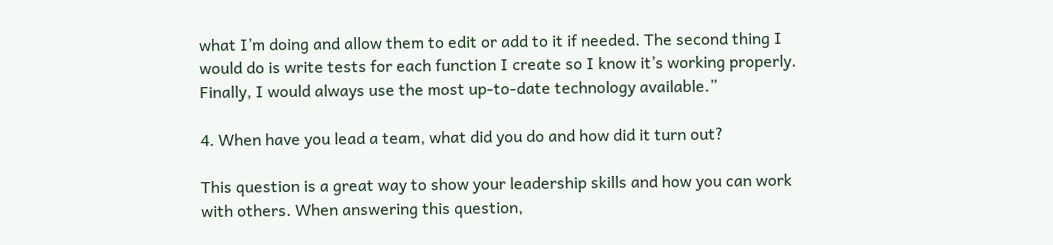what I’m doing and allow them to edit or add to it if needed. The second thing I would do is write tests for each function I create so I know it’s working properly. Finally, I would always use the most up-to-date technology available.”

4. When have you lead a team, what did you do and how did it turn out?

This question is a great way to show your leadership skills and how you can work with others. When answering this question,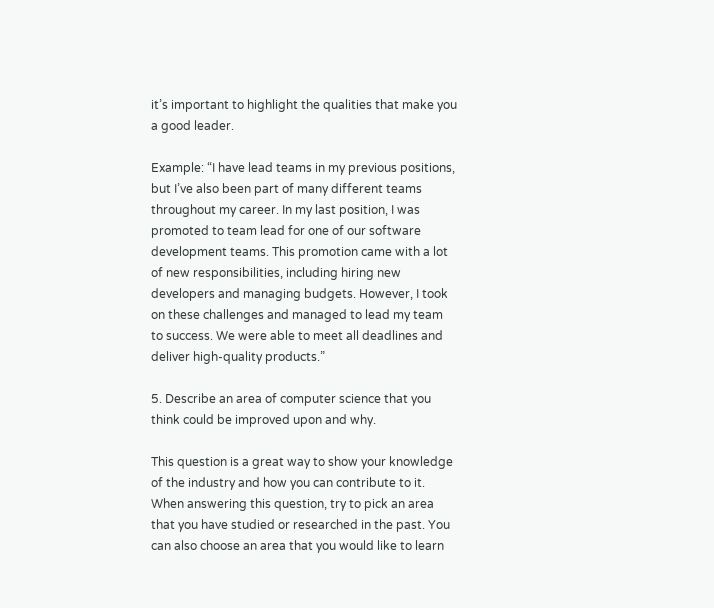it’s important to highlight the qualities that make you a good leader.

Example: “I have lead teams in my previous positions, but I’ve also been part of many different teams throughout my career. In my last position, I was promoted to team lead for one of our software development teams. This promotion came with a lot of new responsibilities, including hiring new developers and managing budgets. However, I took on these challenges and managed to lead my team to success. We were able to meet all deadlines and deliver high-quality products.”

5. Describe an area of computer science that you think could be improved upon and why.

This question is a great way to show your knowledge of the industry and how you can contribute to it. When answering this question, try to pick an area that you have studied or researched in the past. You can also choose an area that you would like to learn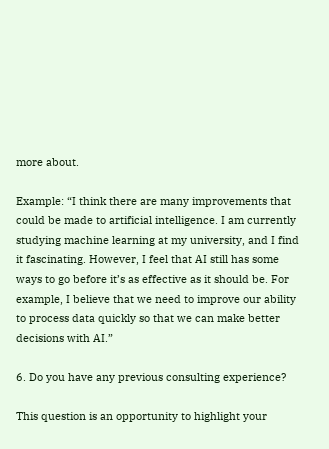more about.

Example: “I think there are many improvements that could be made to artificial intelligence. I am currently studying machine learning at my university, and I find it fascinating. However, I feel that AI still has some ways to go before it’s as effective as it should be. For example, I believe that we need to improve our ability to process data quickly so that we can make better decisions with AI.”

6. Do you have any previous consulting experience?

This question is an opportunity to highlight your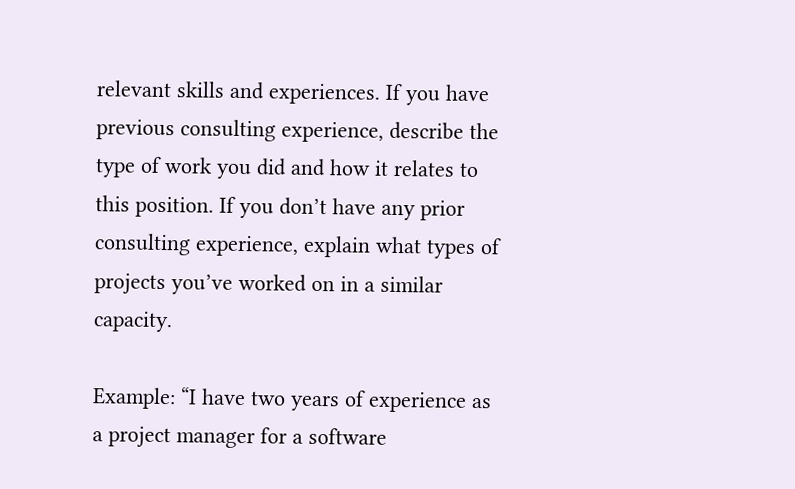relevant skills and experiences. If you have previous consulting experience, describe the type of work you did and how it relates to this position. If you don’t have any prior consulting experience, explain what types of projects you’ve worked on in a similar capacity.

Example: “I have two years of experience as a project manager for a software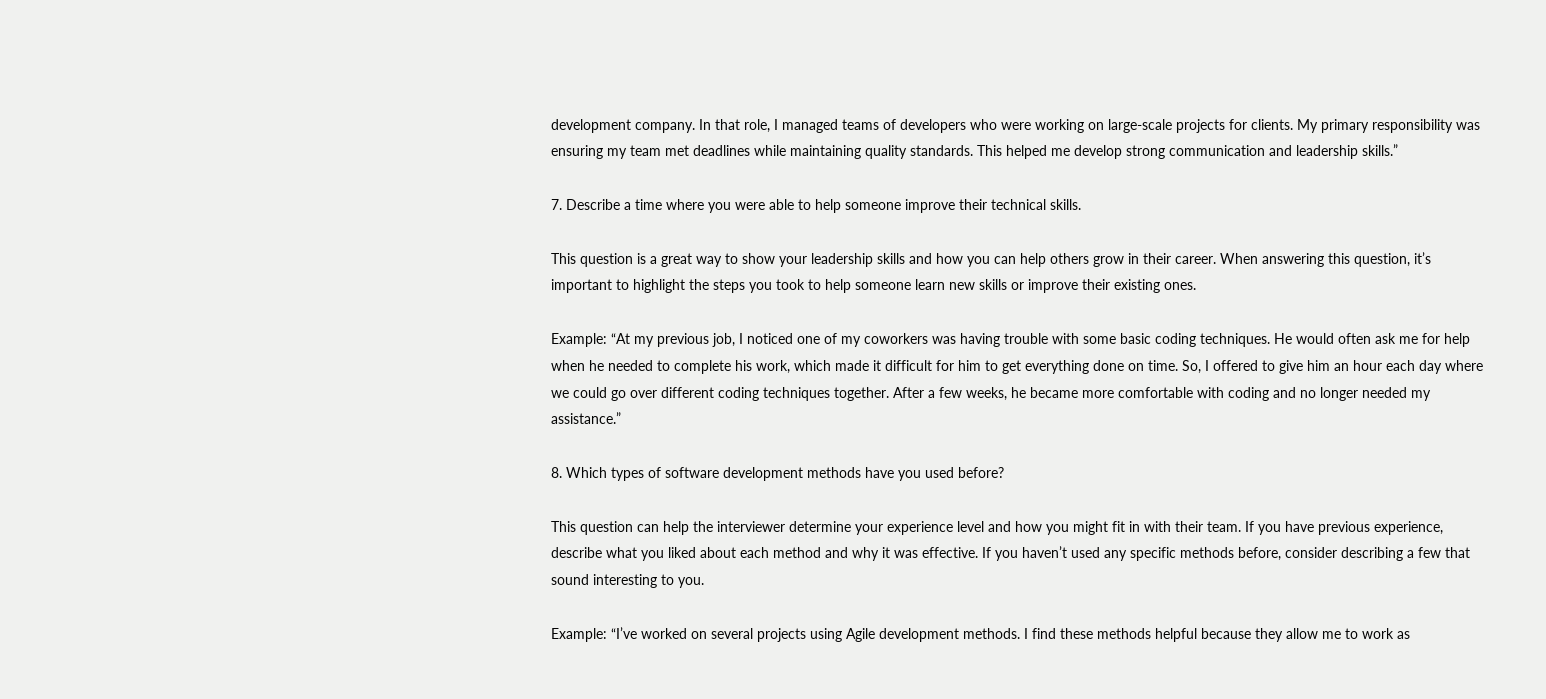development company. In that role, I managed teams of developers who were working on large-scale projects for clients. My primary responsibility was ensuring my team met deadlines while maintaining quality standards. This helped me develop strong communication and leadership skills.”

7. Describe a time where you were able to help someone improve their technical skills.

This question is a great way to show your leadership skills and how you can help others grow in their career. When answering this question, it’s important to highlight the steps you took to help someone learn new skills or improve their existing ones.

Example: “At my previous job, I noticed one of my coworkers was having trouble with some basic coding techniques. He would often ask me for help when he needed to complete his work, which made it difficult for him to get everything done on time. So, I offered to give him an hour each day where we could go over different coding techniques together. After a few weeks, he became more comfortable with coding and no longer needed my assistance.”

8. Which types of software development methods have you used before?

This question can help the interviewer determine your experience level and how you might fit in with their team. If you have previous experience, describe what you liked about each method and why it was effective. If you haven’t used any specific methods before, consider describing a few that sound interesting to you.

Example: “I’ve worked on several projects using Agile development methods. I find these methods helpful because they allow me to work as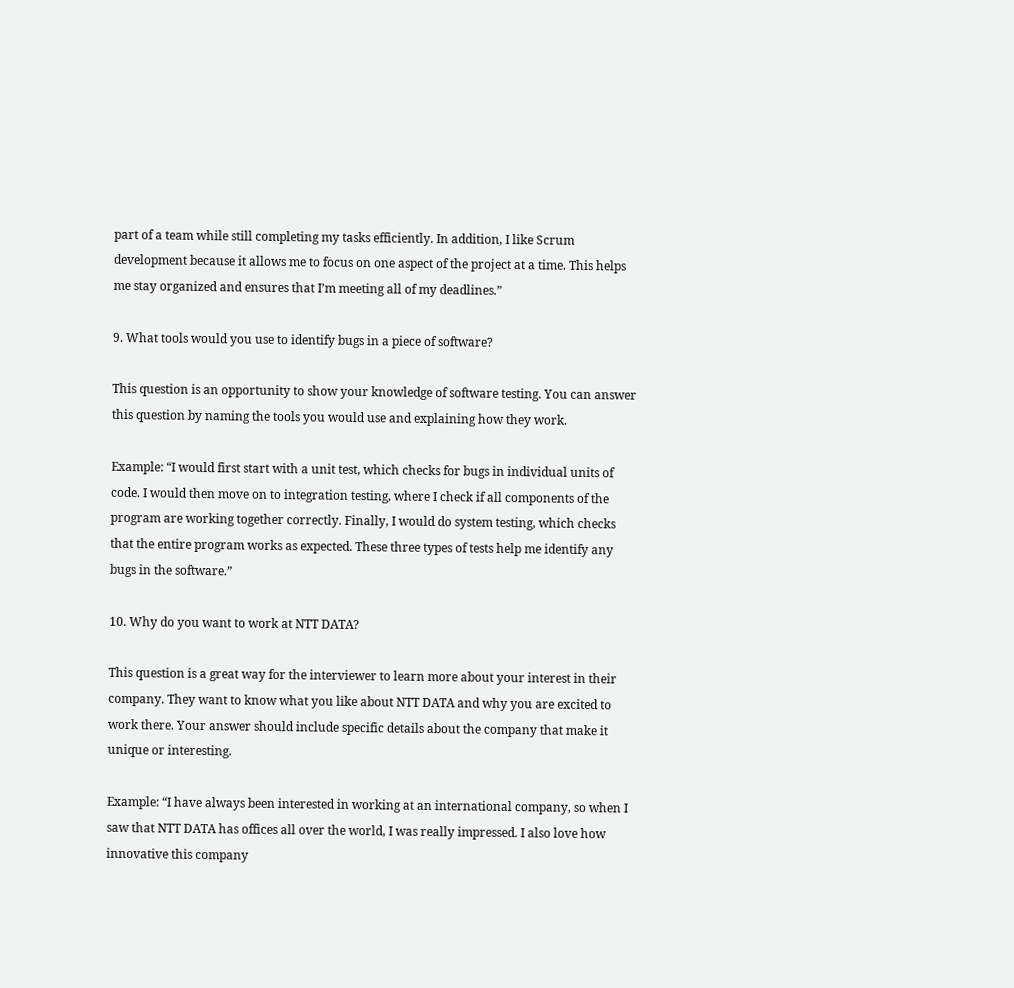part of a team while still completing my tasks efficiently. In addition, I like Scrum development because it allows me to focus on one aspect of the project at a time. This helps me stay organized and ensures that I’m meeting all of my deadlines.”

9. What tools would you use to identify bugs in a piece of software?

This question is an opportunity to show your knowledge of software testing. You can answer this question by naming the tools you would use and explaining how they work.

Example: “I would first start with a unit test, which checks for bugs in individual units of code. I would then move on to integration testing, where I check if all components of the program are working together correctly. Finally, I would do system testing, which checks that the entire program works as expected. These three types of tests help me identify any bugs in the software.”

10. Why do you want to work at NTT DATA?

This question is a great way for the interviewer to learn more about your interest in their company. They want to know what you like about NTT DATA and why you are excited to work there. Your answer should include specific details about the company that make it unique or interesting.

Example: “I have always been interested in working at an international company, so when I saw that NTT DATA has offices all over the world, I was really impressed. I also love how innovative this company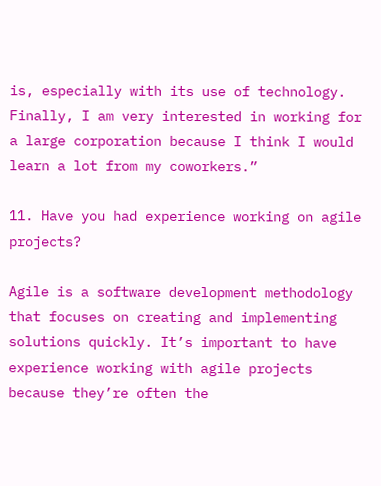is, especially with its use of technology. Finally, I am very interested in working for a large corporation because I think I would learn a lot from my coworkers.”

11. Have you had experience working on agile projects?

Agile is a software development methodology that focuses on creating and implementing solutions quickly. It’s important to have experience working with agile projects because they’re often the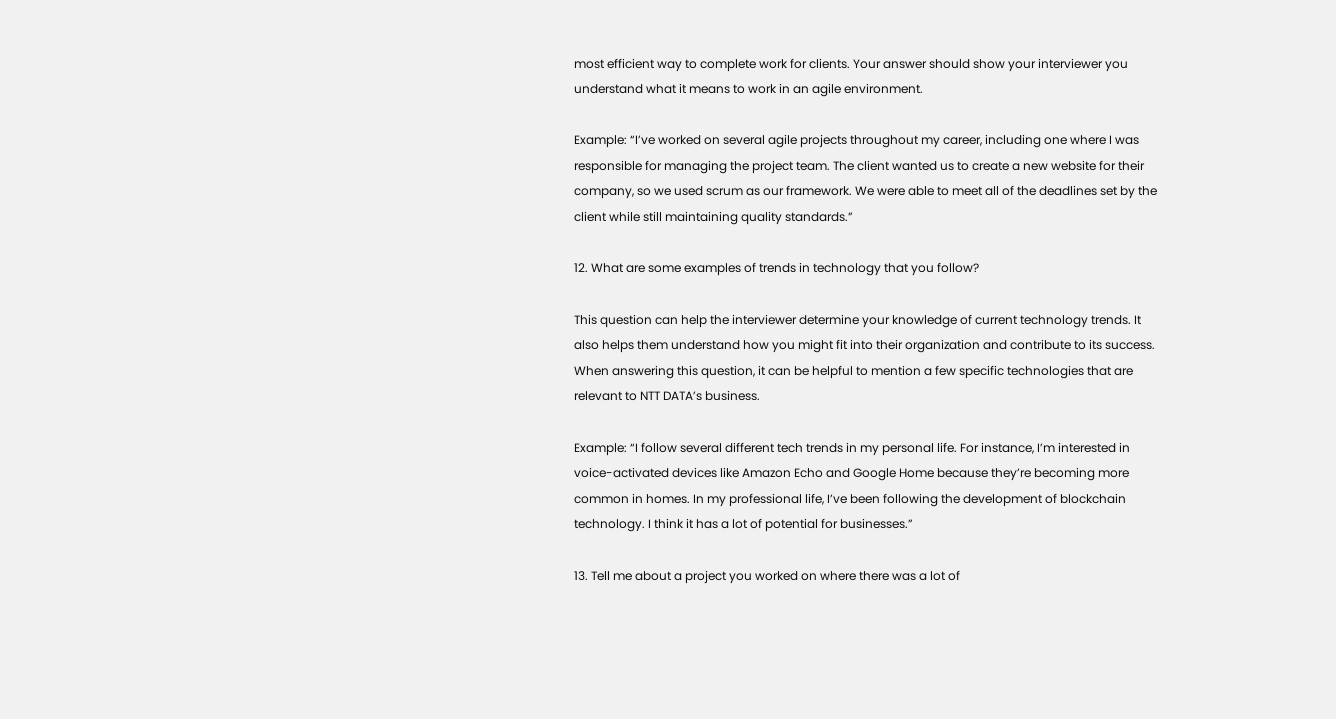most efficient way to complete work for clients. Your answer should show your interviewer you understand what it means to work in an agile environment.

Example: “I’ve worked on several agile projects throughout my career, including one where I was responsible for managing the project team. The client wanted us to create a new website for their company, so we used scrum as our framework. We were able to meet all of the deadlines set by the client while still maintaining quality standards.”

12. What are some examples of trends in technology that you follow?

This question can help the interviewer determine your knowledge of current technology trends. It also helps them understand how you might fit into their organization and contribute to its success. When answering this question, it can be helpful to mention a few specific technologies that are relevant to NTT DATA’s business.

Example: “I follow several different tech trends in my personal life. For instance, I’m interested in voice-activated devices like Amazon Echo and Google Home because they’re becoming more common in homes. In my professional life, I’ve been following the development of blockchain technology. I think it has a lot of potential for businesses.”

13. Tell me about a project you worked on where there was a lot of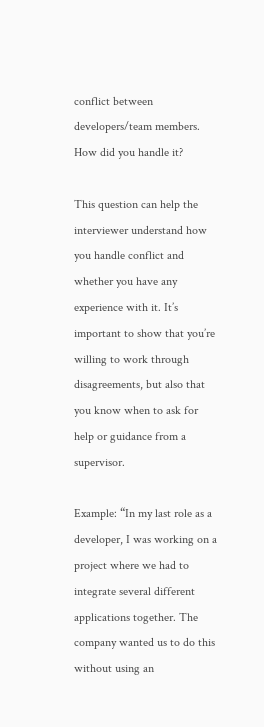conflict between developers/team members. How did you handle it?

This question can help the interviewer understand how you handle conflict and whether you have any experience with it. It’s important to show that you’re willing to work through disagreements, but also that you know when to ask for help or guidance from a supervisor.

Example: “In my last role as a developer, I was working on a project where we had to integrate several different applications together. The company wanted us to do this without using an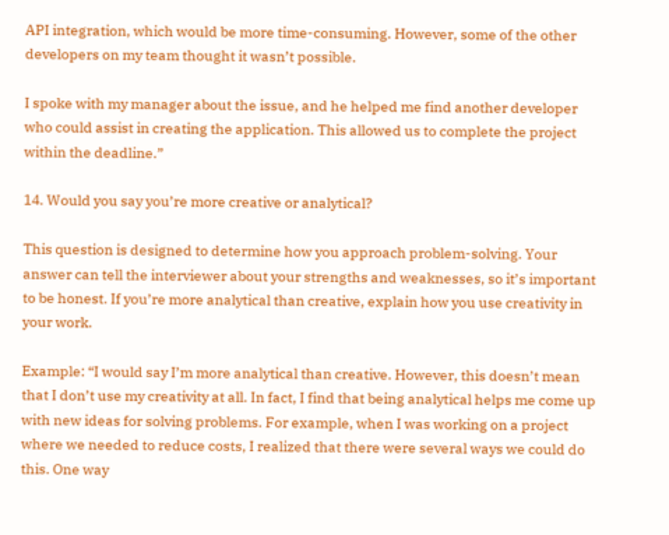API integration, which would be more time-consuming. However, some of the other developers on my team thought it wasn’t possible.

I spoke with my manager about the issue, and he helped me find another developer who could assist in creating the application. This allowed us to complete the project within the deadline.”

14. Would you say you’re more creative or analytical?

This question is designed to determine how you approach problem-solving. Your answer can tell the interviewer about your strengths and weaknesses, so it’s important to be honest. If you’re more analytical than creative, explain how you use creativity in your work.

Example: “I would say I’m more analytical than creative. However, this doesn’t mean that I don’t use my creativity at all. In fact, I find that being analytical helps me come up with new ideas for solving problems. For example, when I was working on a project where we needed to reduce costs, I realized that there were several ways we could do this. One way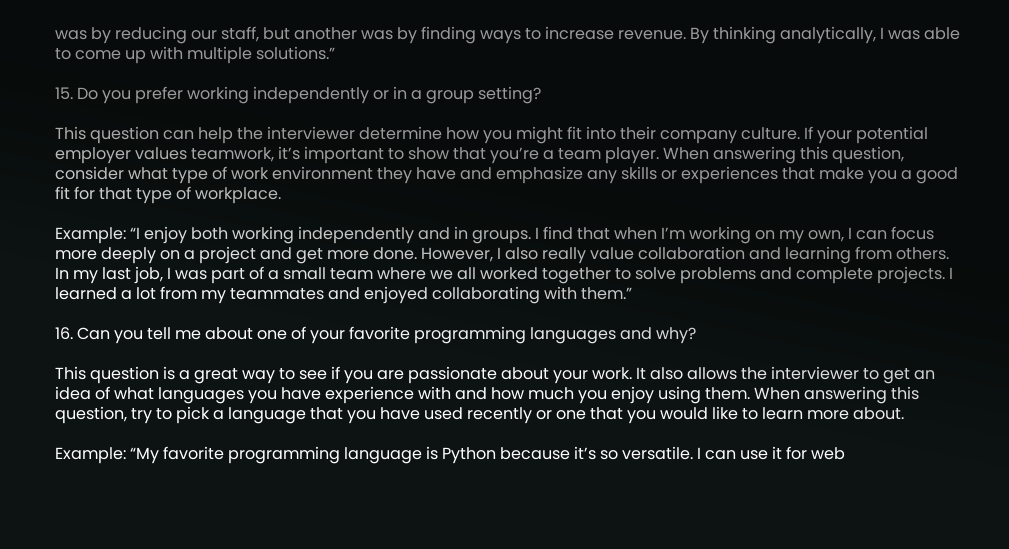was by reducing our staff, but another was by finding ways to increase revenue. By thinking analytically, I was able to come up with multiple solutions.”

15. Do you prefer working independently or in a group setting?

This question can help the interviewer determine how you might fit into their company culture. If your potential employer values teamwork, it’s important to show that you’re a team player. When answering this question, consider what type of work environment they have and emphasize any skills or experiences that make you a good fit for that type of workplace.

Example: “I enjoy both working independently and in groups. I find that when I’m working on my own, I can focus more deeply on a project and get more done. However, I also really value collaboration and learning from others. In my last job, I was part of a small team where we all worked together to solve problems and complete projects. I learned a lot from my teammates and enjoyed collaborating with them.”

16. Can you tell me about one of your favorite programming languages and why?

This question is a great way to see if you are passionate about your work. It also allows the interviewer to get an idea of what languages you have experience with and how much you enjoy using them. When answering this question, try to pick a language that you have used recently or one that you would like to learn more about.

Example: “My favorite programming language is Python because it’s so versatile. I can use it for web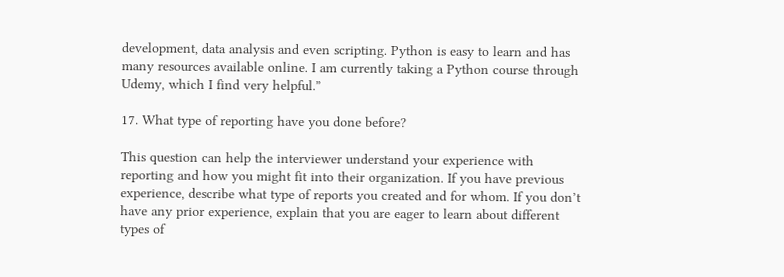development, data analysis and even scripting. Python is easy to learn and has many resources available online. I am currently taking a Python course through Udemy, which I find very helpful.”

17. What type of reporting have you done before?

This question can help the interviewer understand your experience with reporting and how you might fit into their organization. If you have previous experience, describe what type of reports you created and for whom. If you don’t have any prior experience, explain that you are eager to learn about different types of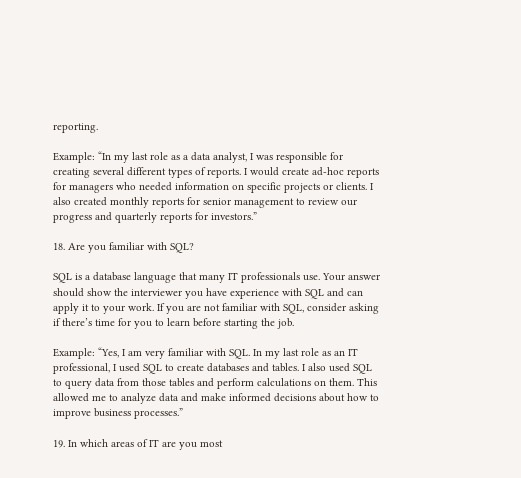reporting.

Example: “In my last role as a data analyst, I was responsible for creating several different types of reports. I would create ad-hoc reports for managers who needed information on specific projects or clients. I also created monthly reports for senior management to review our progress and quarterly reports for investors.”

18. Are you familiar with SQL?

SQL is a database language that many IT professionals use. Your answer should show the interviewer you have experience with SQL and can apply it to your work. If you are not familiar with SQL, consider asking if there’s time for you to learn before starting the job.

Example: “Yes, I am very familiar with SQL. In my last role as an IT professional, I used SQL to create databases and tables. I also used SQL to query data from those tables and perform calculations on them. This allowed me to analyze data and make informed decisions about how to improve business processes.”

19. In which areas of IT are you most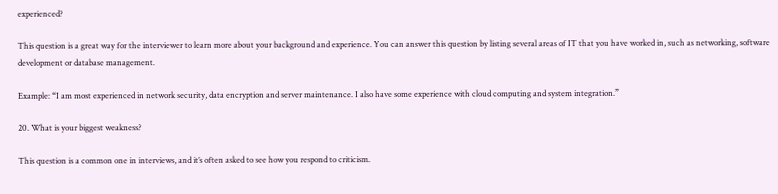experienced?

This question is a great way for the interviewer to learn more about your background and experience. You can answer this question by listing several areas of IT that you have worked in, such as networking, software development or database management.

Example: “I am most experienced in network security, data encryption and server maintenance. I also have some experience with cloud computing and system integration.”

20. What is your biggest weakness?

This question is a common one in interviews, and it’s often asked to see how you respond to criticism.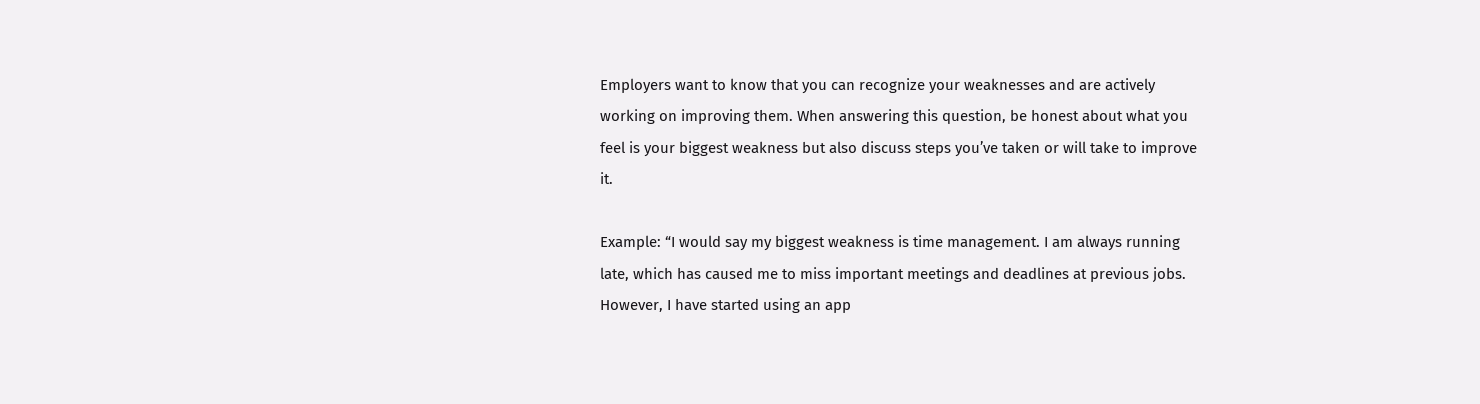Employers want to know that you can recognize your weaknesses and are actively working on improving them. When answering this question, be honest about what you feel is your biggest weakness but also discuss steps you’ve taken or will take to improve it.

Example: “I would say my biggest weakness is time management. I am always running late, which has caused me to miss important meetings and deadlines at previous jobs. However, I have started using an app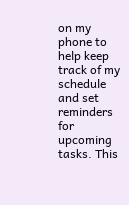on my phone to help keep track of my schedule and set reminders for upcoming tasks. This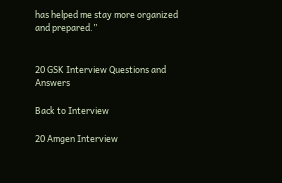has helped me stay more organized and prepared.”


20 GSK Interview Questions and Answers

Back to Interview

20 Amgen Interview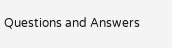Questions and Answers